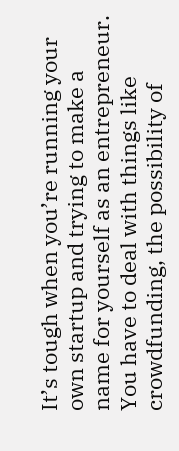It’s tough when you’re running your own startup and trying to make a name for yourself as an entrepreneur. You have to deal with things like crowdfunding, the possibility of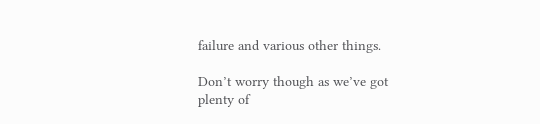failure and various other things.

Don’t worry though as we’ve got plenty of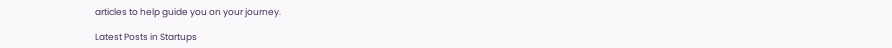articles to help guide you on your journey.

Latest Posts in Startups